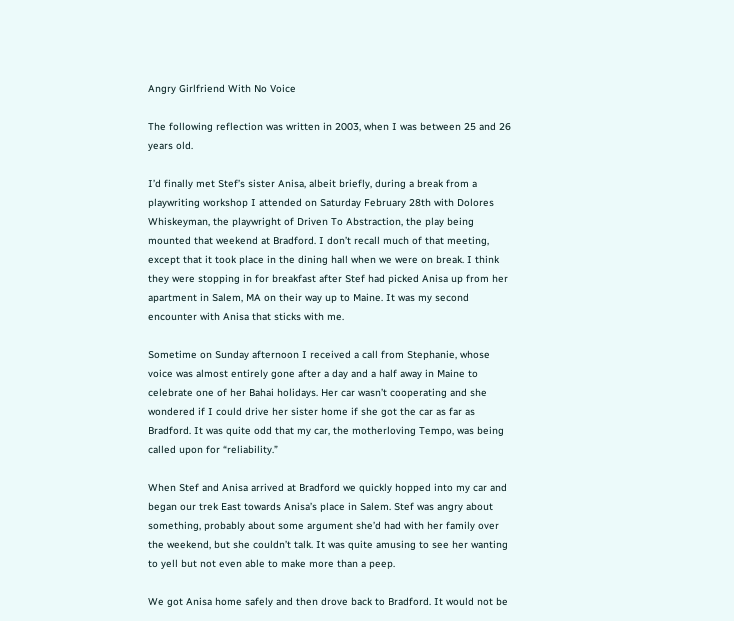Angry Girlfriend With No Voice

The following reflection was written in 2003, when I was between 25 and 26 years old.

I’d finally met Stef’s sister Anisa, albeit briefly, during a break from a playwriting workshop I attended on Saturday February 28th with Dolores Whiskeyman, the playwright of Driven To Abstraction, the play being mounted that weekend at Bradford. I don’t recall much of that meeting, except that it took place in the dining hall when we were on break. I think they were stopping in for breakfast after Stef had picked Anisa up from her apartment in Salem, MA on their way up to Maine. It was my second encounter with Anisa that sticks with me.

Sometime on Sunday afternoon I received a call from Stephanie, whose voice was almost entirely gone after a day and a half away in Maine to celebrate one of her Bahai holidays. Her car wasn’t cooperating and she wondered if I could drive her sister home if she got the car as far as Bradford. It was quite odd that my car, the motherloving Tempo, was being called upon for “reliability.”

When Stef and Anisa arrived at Bradford we quickly hopped into my car and began our trek East towards Anisa’s place in Salem. Stef was angry about something, probably about some argument she’d had with her family over the weekend, but she couldn’t talk. It was quite amusing to see her wanting to yell but not even able to make more than a peep.

We got Anisa home safely and then drove back to Bradford. It would not be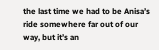the last time we had to be Anisa’s ride somewhere far out of our way, but it’s an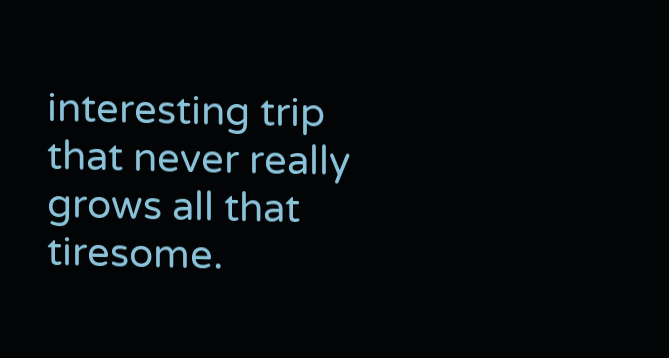interesting trip that never really grows all that tiresome.